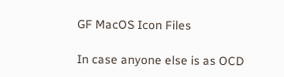GF MacOS Icon Files

In case anyone else is as OCD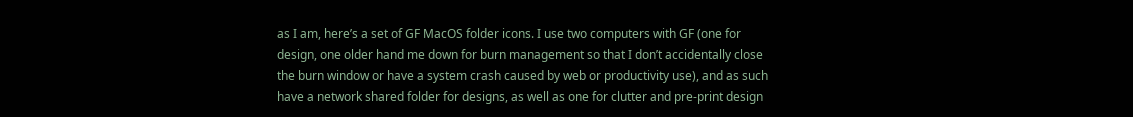as I am, here’s a set of GF MacOS folder icons. I use two computers with GF (one for design, one older hand me down for burn management so that I don’t accidentally close the burn window or have a system crash caused by web or productivity use), and as such have a network shared folder for designs, as well as one for clutter and pre-print design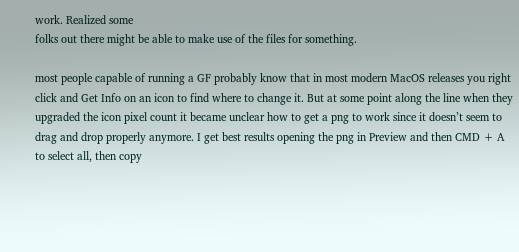work. Realized some
folks out there might be able to make use of the files for something.

most people capable of running a GF probably know that in most modern MacOS releases you right click and Get Info on an icon to find where to change it. But at some point along the line when they upgraded the icon pixel count it became unclear how to get a png to work since it doesn’t seem to drag and drop properly anymore. I get best results opening the png in Preview and then CMD + A to select all, then copy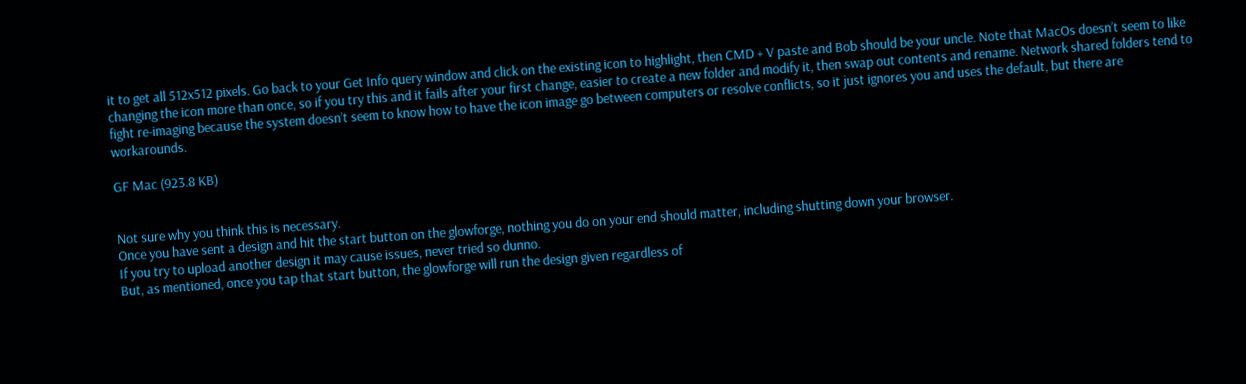it to get all 512x512 pixels. Go back to your Get Info query window and click on the existing icon to highlight, then CMD + V paste and Bob should be your uncle. Note that MacOs doesn’t seem to like changing the icon more than once, so if you try this and it fails after your first change, easier to create a new folder and modify it, then swap out contents and rename. Network shared folders tend to fight re-imaging because the system doesn’t seem to know how to have the icon image go between computers or resolve conflicts, so it just ignores you and uses the default, but there are workarounds.

GF Mac (923.8 KB)


Not sure why you think this is necessary.
Once you have sent a design and hit the start button on the glowforge, nothing you do on your end should matter, including shutting down your browser.
If you try to upload another design it may cause issues, never tried so dunno.
But, as mentioned, once you tap that start button, the glowforge will run the design given regardless of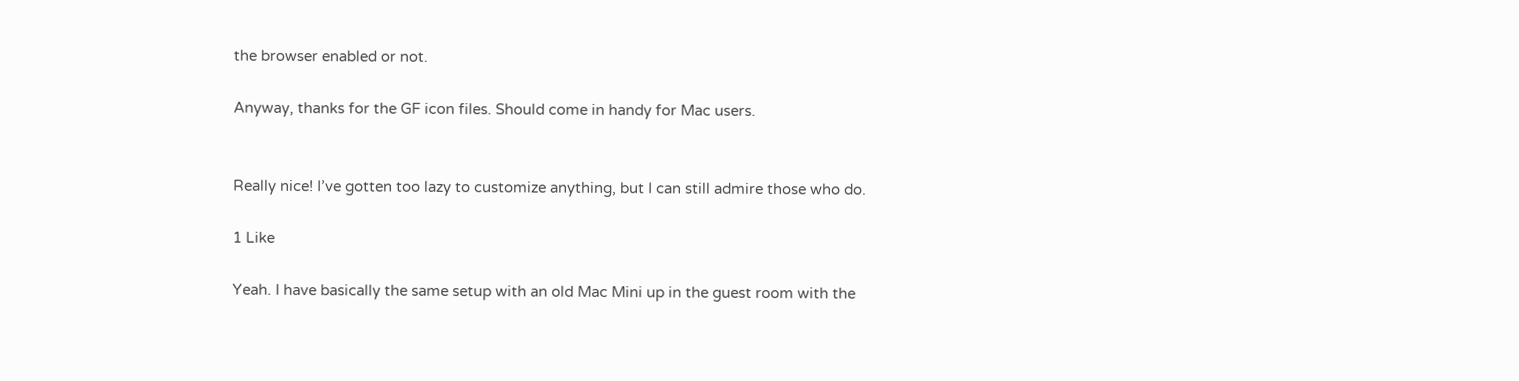the browser enabled or not.

Anyway, thanks for the GF icon files. Should come in handy for Mac users.


Really nice! I’ve gotten too lazy to customize anything, but I can still admire those who do.

1 Like

Yeah. I have basically the same setup with an old Mac Mini up in the guest room with the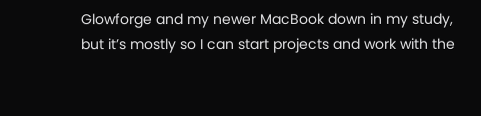Glowforge and my newer MacBook down in my study, but it’s mostly so I can start projects and work with the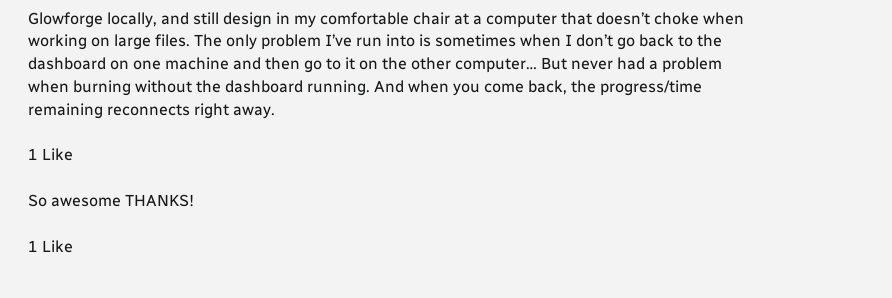Glowforge locally, and still design in my comfortable chair at a computer that doesn’t choke when working on large files. The only problem I’ve run into is sometimes when I don’t go back to the dashboard on one machine and then go to it on the other computer… But never had a problem when burning without the dashboard running. And when you come back, the progress/time remaining reconnects right away.

1 Like

So awesome THANKS!

1 Like